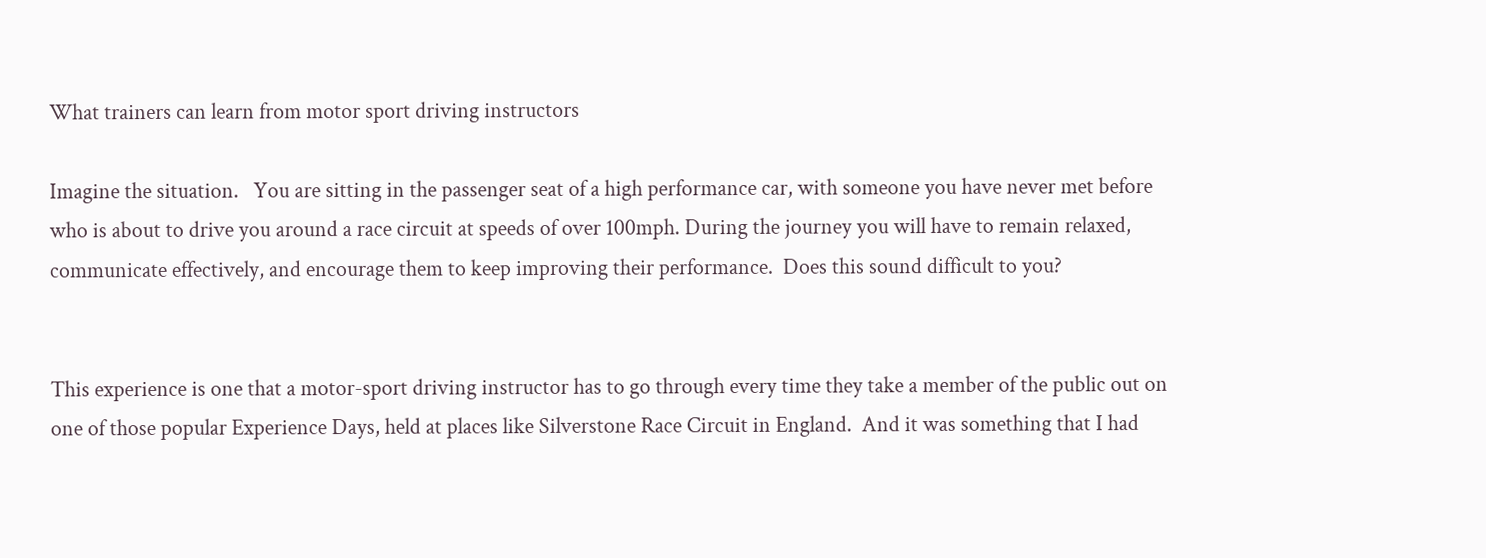What trainers can learn from motor sport driving instructors

Imagine the situation.   You are sitting in the passenger seat of a high performance car, with someone you have never met before who is about to drive you around a race circuit at speeds of over 100mph. During the journey you will have to remain relaxed, communicate effectively, and encourage them to keep improving their performance.  Does this sound difficult to you?


This experience is one that a motor-sport driving instructor has to go through every time they take a member of the public out on one of those popular Experience Days, held at places like Silverstone Race Circuit in England.  And it was something that I had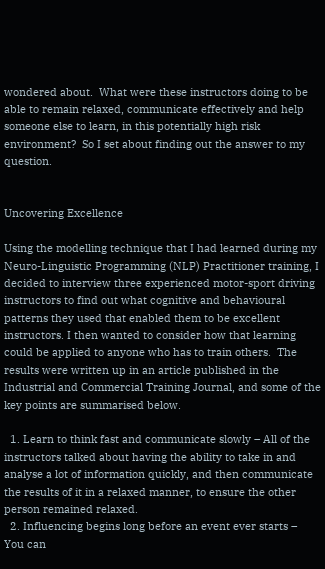wondered about.  What were these instructors doing to be able to remain relaxed, communicate effectively and help someone else to learn, in this potentially high risk environment?  So I set about finding out the answer to my question.


Uncovering Excellence

Using the modelling technique that I had learned during my Neuro-Linguistic Programming (NLP) Practitioner training, I decided to interview three experienced motor-sport driving instructors to find out what cognitive and behavioural patterns they used that enabled them to be excellent instructors. I then wanted to consider how that learning could be applied to anyone who has to train others.  The results were written up in an article published in the Industrial and Commercial Training Journal, and some of the key points are summarised below.

  1. Learn to think fast and communicate slowly – All of the instructors talked about having the ability to take in and analyse a lot of information quickly, and then communicate the results of it in a relaxed manner, to ensure the other person remained relaxed.
  2. Influencing begins long before an event ever starts –  You can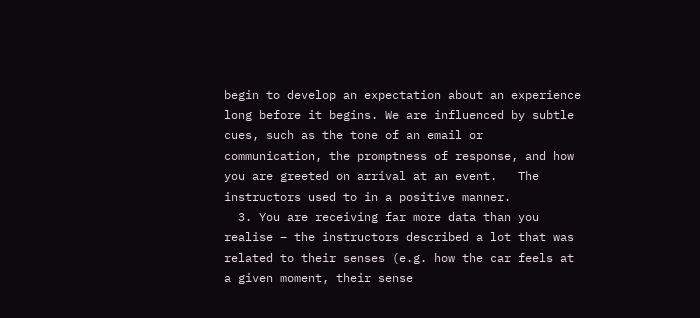begin to develop an expectation about an experience long before it begins. We are influenced by subtle cues, such as the tone of an email or communication, the promptness of response, and how you are greeted on arrival at an event.   The instructors used to in a positive manner.
  3. You are receiving far more data than you realise – the instructors described a lot that was related to their senses (e.g. how the car feels at a given moment, their sense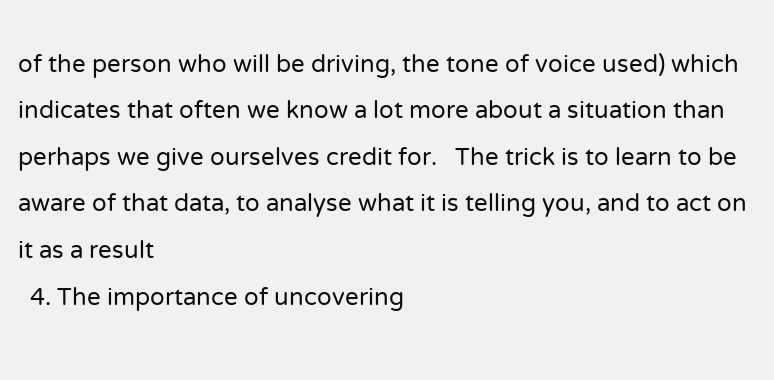of the person who will be driving, the tone of voice used) which indicates that often we know a lot more about a situation than perhaps we give ourselves credit for.   The trick is to learn to be aware of that data, to analyse what it is telling you, and to act on it as a result
  4. The importance of uncovering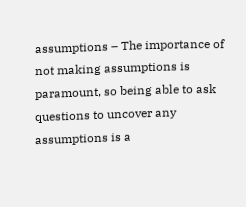assumptions – The importance of not making assumptions is paramount, so being able to ask questions to uncover any assumptions is a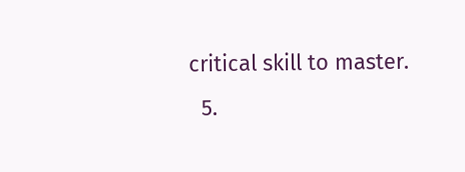critical skill to master.
  5.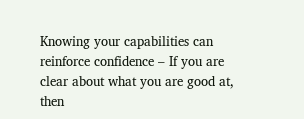Knowing your capabilities can reinforce confidence – If you are clear about what you are good at, then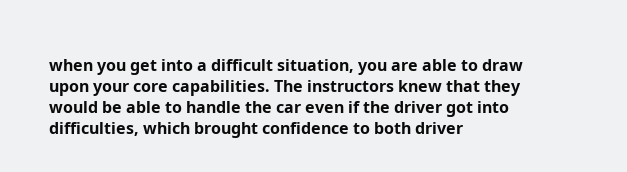when you get into a difficult situation, you are able to draw upon your core capabilities. The instructors knew that they would be able to handle the car even if the driver got into difficulties, which brought confidence to both driver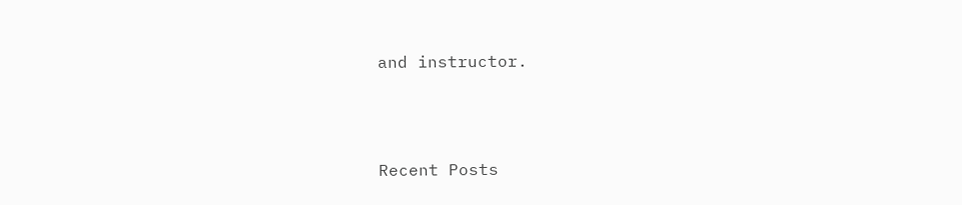and instructor.



Recent Posts